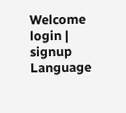Welcome login | signup
Language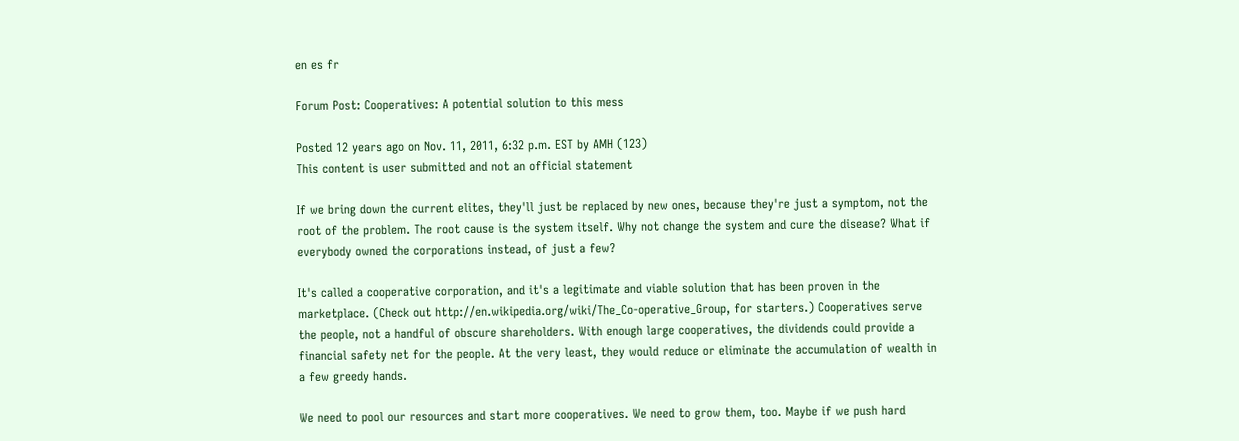en es fr

Forum Post: Cooperatives: A potential solution to this mess

Posted 12 years ago on Nov. 11, 2011, 6:32 p.m. EST by AMH (123)
This content is user submitted and not an official statement

If we bring down the current elites, they'll just be replaced by new ones, because they're just a symptom, not the root of the problem. The root cause is the system itself. Why not change the system and cure the disease? What if everybody owned the corporations instead, of just a few?

It's called a cooperative corporation, and it's a legitimate and viable solution that has been proven in the marketplace. (Check out http://en.wikipedia.org/wiki/The_Co-operative_Group, for starters.) Cooperatives serve the people, not a handful of obscure shareholders. With enough large cooperatives, the dividends could provide a financial safety net for the people. At the very least, they would reduce or eliminate the accumulation of wealth in a few greedy hands.

We need to pool our resources and start more cooperatives. We need to grow them, too. Maybe if we push hard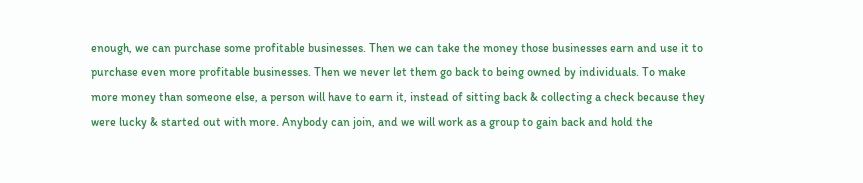enough, we can purchase some profitable businesses. Then we can take the money those businesses earn and use it to purchase even more profitable businesses. Then we never let them go back to being owned by individuals. To make more money than someone else, a person will have to earn it, instead of sitting back & collecting a check because they were lucky & started out with more. Anybody can join, and we will work as a group to gain back and hold the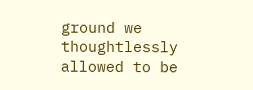ground we thoughtlessly allowed to be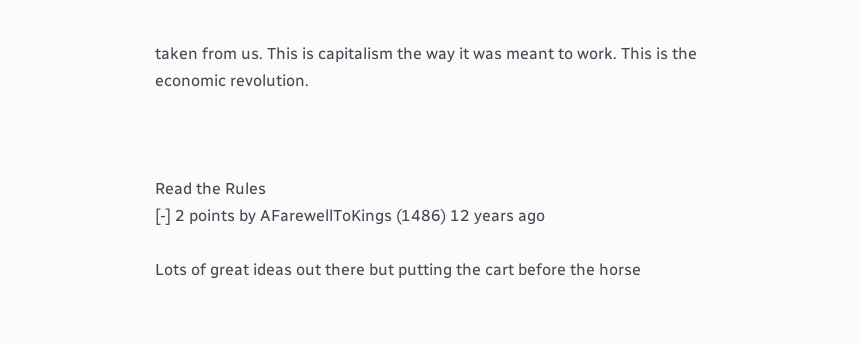taken from us. This is capitalism the way it was meant to work. This is the economic revolution.



Read the Rules
[-] 2 points by AFarewellToKings (1486) 12 years ago

Lots of great ideas out there but putting the cart before the horse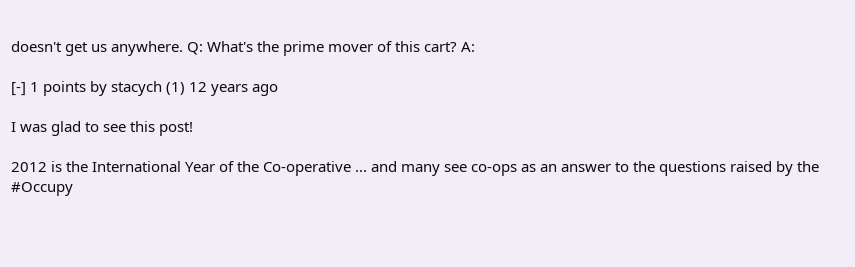doesn't get us anywhere. Q: What's the prime mover of this cart? A:

[-] 1 points by stacych (1) 12 years ago

I was glad to see this post!

2012 is the International Year of the Co-operative ... and many see co-ops as an answer to the questions raised by the #Occupy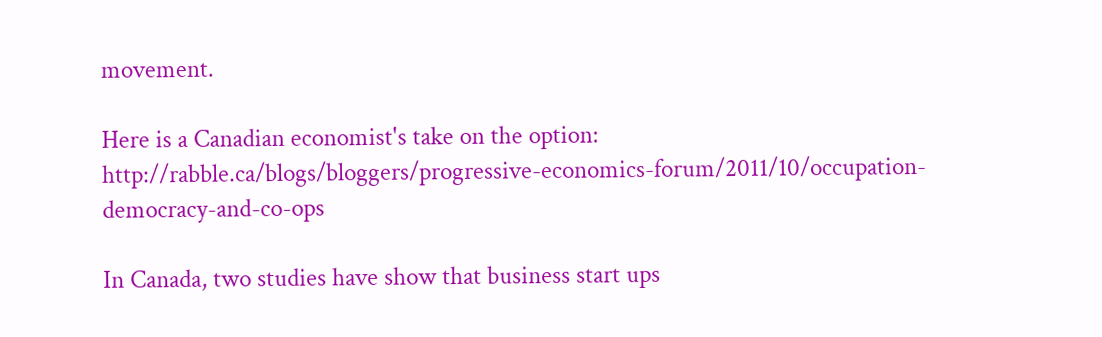movement.

Here is a Canadian economist's take on the option: http://rabble.ca/blogs/bloggers/progressive-economics-forum/2011/10/occupation-democracy-and-co-ops

In Canada, two studies have show that business start ups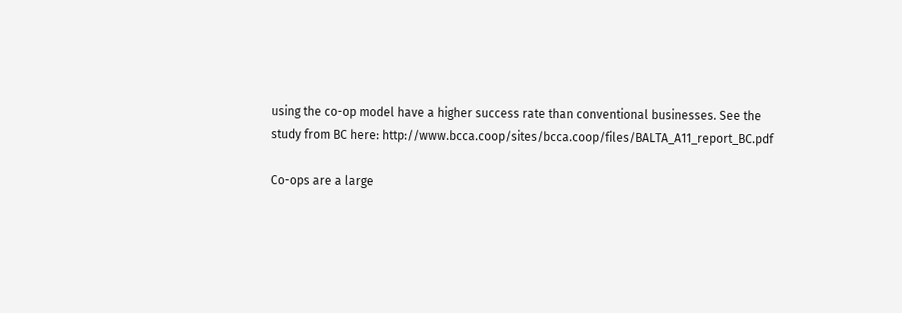using the co-op model have a higher success rate than conventional businesses. See the study from BC here: http://www.bcca.coop/sites/bcca.coop/files/BALTA_A11_report_BC.pdf

Co-ops are a large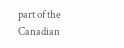part of the Canadian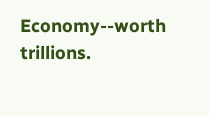Economy--worth trillions.